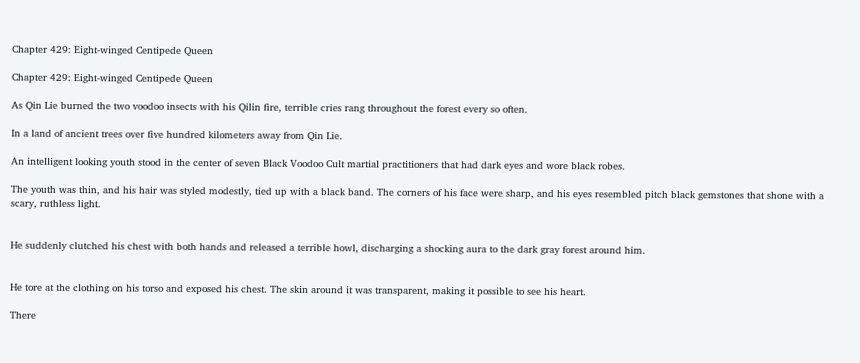Chapter 429: Eight-winged Centipede Queen

Chapter 429: Eight-winged Centipede Queen

As Qin Lie burned the two voodoo insects with his Qilin fire, terrible cries rang throughout the forest every so often.

In a land of ancient trees over five hundred kilometers away from Qin Lie.

An intelligent looking youth stood in the center of seven Black Voodoo Cult martial practitioners that had dark eyes and wore black robes.

The youth was thin, and his hair was styled modestly, tied up with a black band. The corners of his face were sharp, and his eyes resembled pitch black gemstones that shone with a scary, ruthless light.


He suddenly clutched his chest with both hands and released a terrible howl, discharging a shocking aura to the dark gray forest around him.


He tore at the clothing on his torso and exposed his chest. The skin around it was transparent, making it possible to see his heart.

There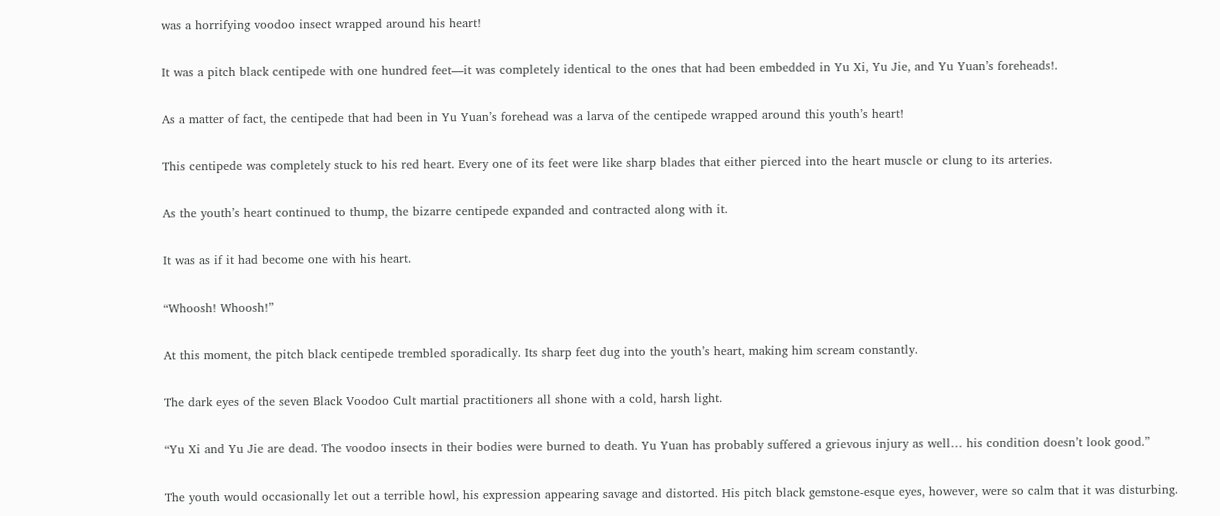was a horrifying voodoo insect wrapped around his heart!

It was a pitch black centipede with one hundred feet—it was completely identical to the ones that had been embedded in Yu Xi, Yu Jie, and Yu Yuan’s foreheads!.

As a matter of fact, the centipede that had been in Yu Yuan’s forehead was a larva of the centipede wrapped around this youth’s heart!

This centipede was completely stuck to his red heart. Every one of its feet were like sharp blades that either pierced into the heart muscle or clung to its arteries.

As the youth’s heart continued to thump, the bizarre centipede expanded and contracted along with it.

It was as if it had become one with his heart.

“Whoosh! Whoosh!”

At this moment, the pitch black centipede trembled sporadically. Its sharp feet dug into the youth’s heart, making him scream constantly.

The dark eyes of the seven Black Voodoo Cult martial practitioners all shone with a cold, harsh light.

“Yu Xi and Yu Jie are dead. The voodoo insects in their bodies were burned to death. Yu Yuan has probably suffered a grievous injury as well… his condition doesn’t look good.”

The youth would occasionally let out a terrible howl, his expression appearing savage and distorted. His pitch black gemstone-esque eyes, however, were so calm that it was disturbing.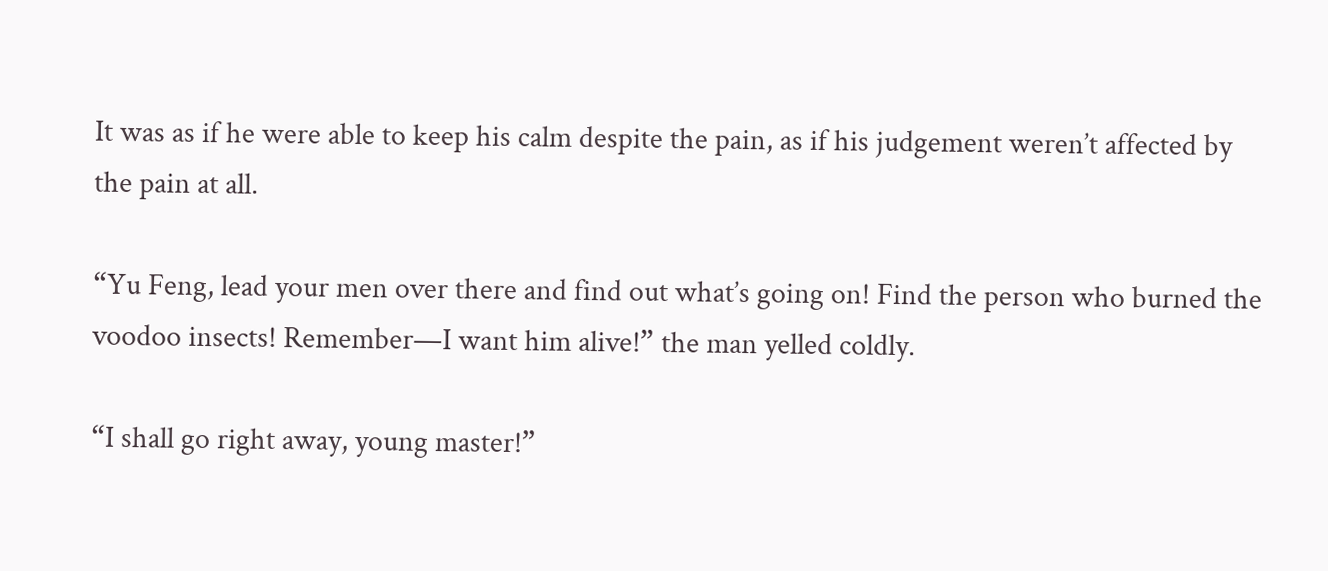It was as if he were able to keep his calm despite the pain, as if his judgement weren’t affected by the pain at all.

“Yu Feng, lead your men over there and find out what’s going on! Find the person who burned the voodoo insects! Remember—I want him alive!” the man yelled coldly.

“I shall go right away, young master!”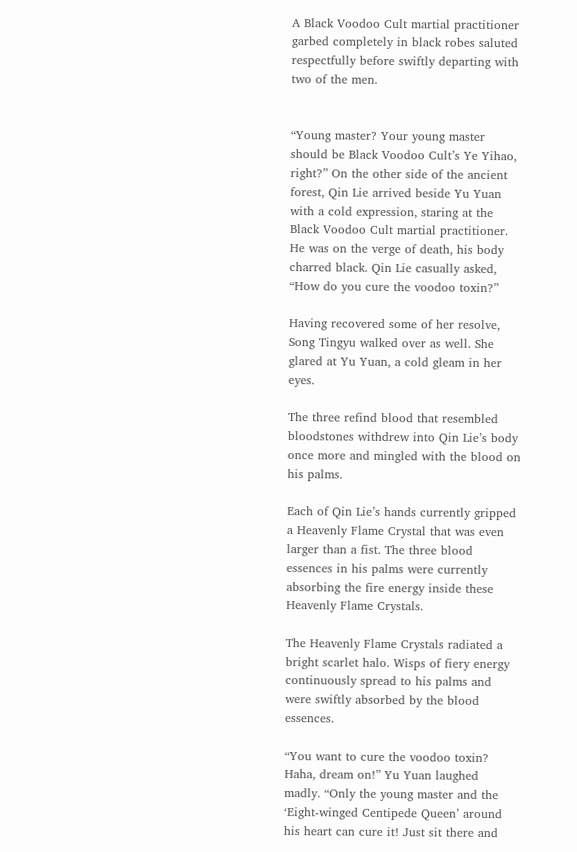A Black Voodoo Cult martial practitioner garbed completely in black robes saluted respectfully before swiftly departing with two of the men.


“Young master? Your young master should be Black Voodoo Cult’s Ye Yihao, right?” On the other side of the ancient forest, Qin Lie arrived beside Yu Yuan with a cold expression, staring at the Black Voodoo Cult martial practitioner. He was on the verge of death, his body charred black. Qin Lie casually asked, “How do you cure the voodoo toxin?”

Having recovered some of her resolve, Song Tingyu walked over as well. She glared at Yu Yuan, a cold gleam in her eyes.

The three refind blood that resembled bloodstones withdrew into Qin Lie’s body once more and mingled with the blood on his palms.

Each of Qin Lie’s hands currently gripped a Heavenly Flame Crystal that was even larger than a fist. The three blood essences in his palms were currently absorbing the fire energy inside these Heavenly Flame Crystals.

The Heavenly Flame Crystals radiated a bright scarlet halo. Wisps of fiery energy continuously spread to his palms and were swiftly absorbed by the blood essences.

“You want to cure the voodoo toxin? Haha, dream on!” Yu Yuan laughed madly. “Only the young master and the ‘Eight-winged Centipede Queen’ around his heart can cure it! Just sit there and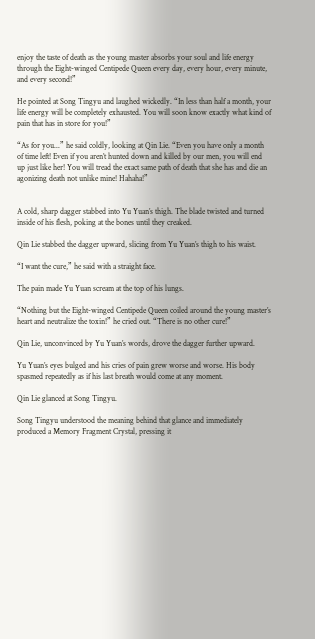enjoy the taste of death as the young master absorbs your soul and life energy through the Eight-winged Centipede Queen every day, every hour, every minute, and every second!”

He pointed at Song Tingyu and laughed wickedly. “In less than half a month, your life energy will be completely exhausted. You will soon know exactly what kind of pain that has in store for you!”

“As for you...” he said coldly, looking at Qin Lie. “Even you have only a month of time left! Even if you aren’t hunted down and killed by our men, you will end up just like her! You will tread the exact same path of death that she has and die an agonizing death not unlike mine! Hahaha!”


A cold, sharp dagger stabbed into Yu Yuan’s thigh. The blade twisted and turned inside of his flesh, poking at the bones until they creaked.

Qin Lie stabbed the dagger upward, slicing from Yu Yuan’s thigh to his waist.

“I want the cure,” he said with a straight face.

The pain made Yu Yuan scream at the top of his lungs.

“Nothing but the Eight-winged Centipede Queen coiled around the young master’s heart and neutralize the toxin!” he cried out. “There is no other cure!”

Qin Lie, unconvinced by Yu Yuan’s words, drove the dagger further upward.

Yu Yuan’s eyes bulged and his cries of pain grew worse and worse. His body spasmed repeatedly as if his last breath would come at any moment.

Qin Lie glanced at Song Tingyu.

Song Tingyu understood the meaning behind that glance and immediately produced a Memory Fragment Crystal, pressing it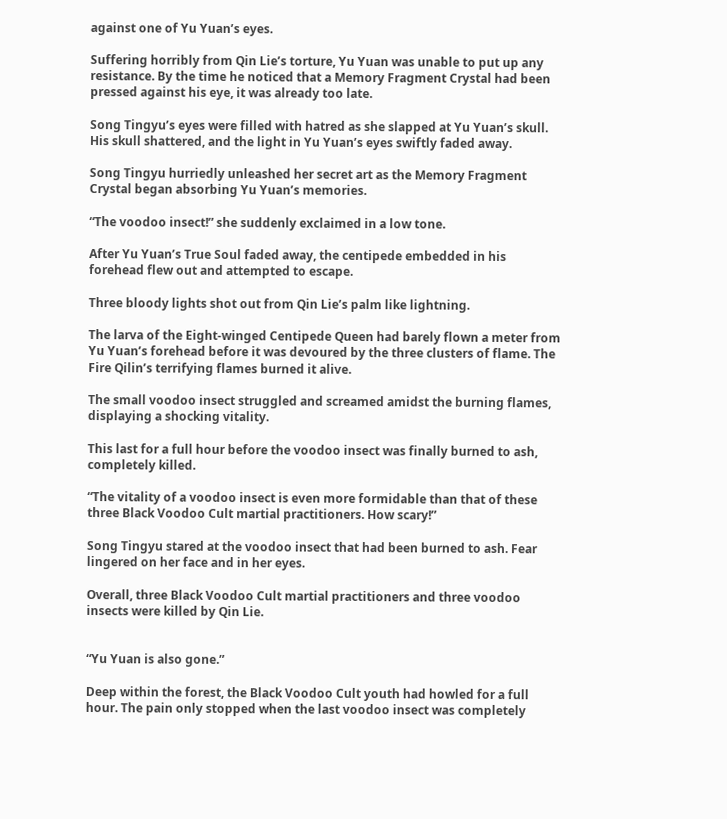against one of Yu Yuan’s eyes.

Suffering horribly from Qin Lie’s torture, Yu Yuan was unable to put up any resistance. By the time he noticed that a Memory Fragment Crystal had been pressed against his eye, it was already too late.

Song Tingyu’s eyes were filled with hatred as she slapped at Yu Yuan’s skull. His skull shattered, and the light in Yu Yuan’s eyes swiftly faded away.

Song Tingyu hurriedly unleashed her secret art as the Memory Fragment Crystal began absorbing Yu Yuan’s memories.

“The voodoo insect!” she suddenly exclaimed in a low tone.

After Yu Yuan’s True Soul faded away, the centipede embedded in his forehead flew out and attempted to escape.

Three bloody lights shot out from Qin Lie’s palm like lightning.

The larva of the Eight-winged Centipede Queen had barely flown a meter from Yu Yuan’s forehead before it was devoured by the three clusters of flame. The Fire Qilin’s terrifying flames burned it alive.

The small voodoo insect struggled and screamed amidst the burning flames, displaying a shocking vitality.

This last for a full hour before the voodoo insect was finally burned to ash, completely killed.

“The vitality of a voodoo insect is even more formidable than that of these three Black Voodoo Cult martial practitioners. How scary!”

Song Tingyu stared at the voodoo insect that had been burned to ash. Fear lingered on her face and in her eyes.

Overall, three Black Voodoo Cult martial practitioners and three voodoo insects were killed by Qin Lie.


“Yu Yuan is also gone.”

Deep within the forest, the Black Voodoo Cult youth had howled for a full hour. The pain only stopped when the last voodoo insect was completely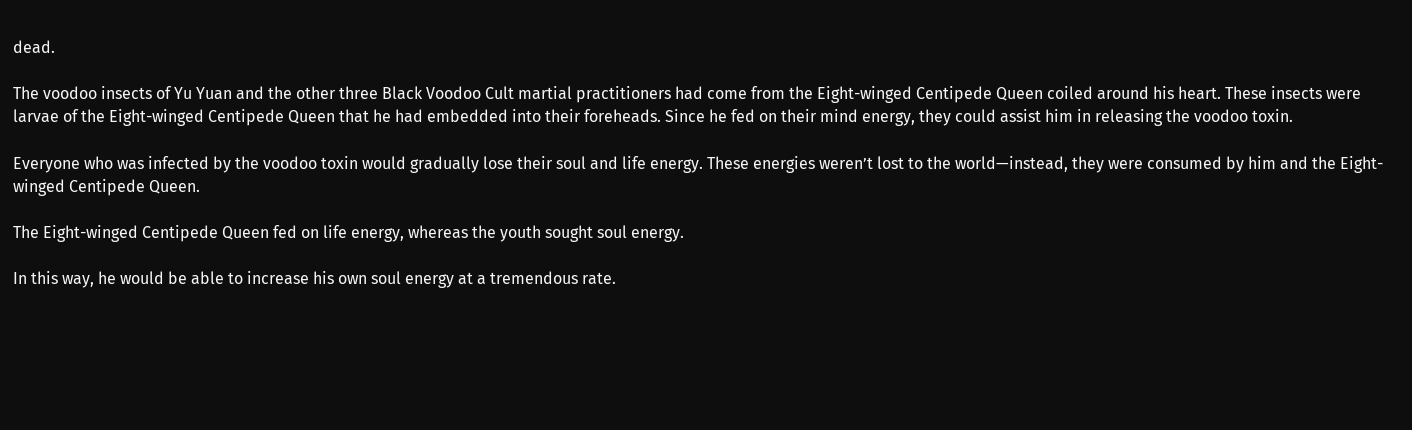dead.

The voodoo insects of Yu Yuan and the other three Black Voodoo Cult martial practitioners had come from the Eight-winged Centipede Queen coiled around his heart. These insects were larvae of the Eight-winged Centipede Queen that he had embedded into their foreheads. Since he fed on their mind energy, they could assist him in releasing the voodoo toxin.

Everyone who was infected by the voodoo toxin would gradually lose their soul and life energy. These energies weren’t lost to the world—instead, they were consumed by him and the Eight-winged Centipede Queen.

The Eight-winged Centipede Queen fed on life energy, whereas the youth sought soul energy.

In this way, he would be able to increase his own soul energy at a tremendous rate.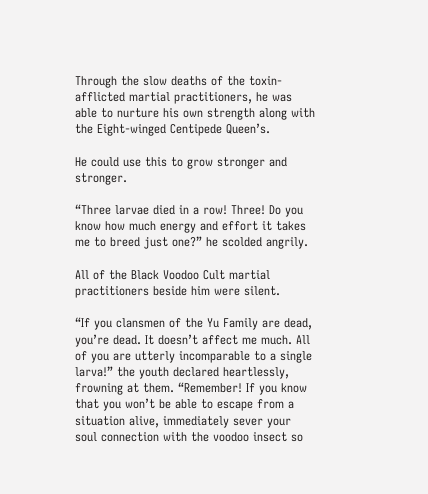Through the slow deaths of the toxin-afflicted martial practitioners, he was able to nurture his own strength along with the Eight-winged Centipede Queen’s.

He could use this to grow stronger and stronger.

“Three larvae died in a row! Three! Do you know how much energy and effort it takes me to breed just one?” he scolded angrily.

All of the Black Voodoo Cult martial practitioners beside him were silent.

“If you clansmen of the Yu Family are dead, you’re dead. It doesn’t affect me much. All of you are utterly incomparable to a single larva!” the youth declared heartlessly, frowning at them. “Remember! If you know that you won’t be able to escape from a situation alive, immediately sever your soul connection with the voodoo insect so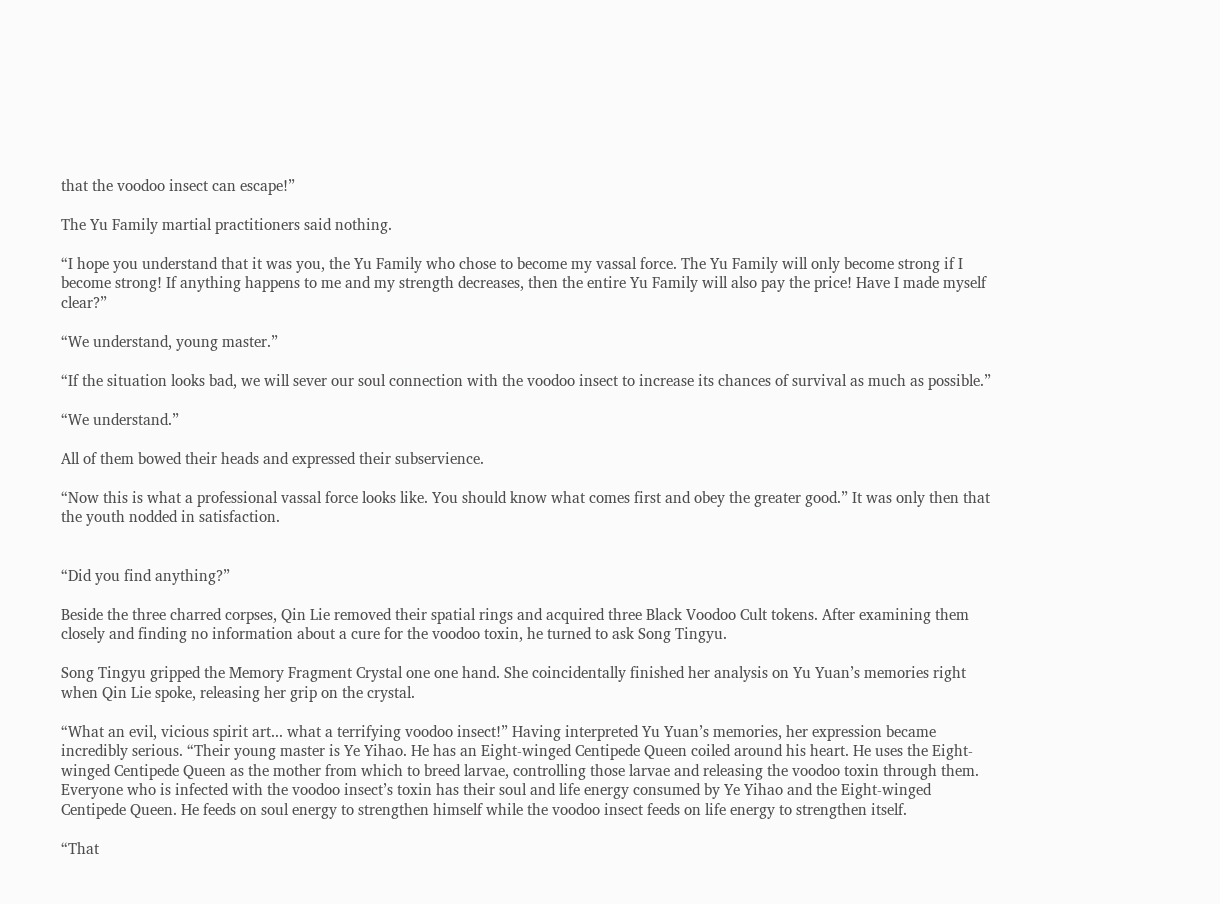that the voodoo insect can escape!”

The Yu Family martial practitioners said nothing.

“I hope you understand that it was you, the Yu Family who chose to become my vassal force. The Yu Family will only become strong if I become strong! If anything happens to me and my strength decreases, then the entire Yu Family will also pay the price! Have I made myself clear?”

“We understand, young master.”

“If the situation looks bad, we will sever our soul connection with the voodoo insect to increase its chances of survival as much as possible.”

“We understand.”

All of them bowed their heads and expressed their subservience.

“Now this is what a professional vassal force looks like. You should know what comes first and obey the greater good.” It was only then that the youth nodded in satisfaction.


“Did you find anything?”

Beside the three charred corpses, Qin Lie removed their spatial rings and acquired three Black Voodoo Cult tokens. After examining them closely and finding no information about a cure for the voodoo toxin, he turned to ask Song Tingyu.

Song Tingyu gripped the Memory Fragment Crystal one one hand. She coincidentally finished her analysis on Yu Yuan’s memories right when Qin Lie spoke, releasing her grip on the crystal.

“What an evil, vicious spirit art... what a terrifying voodoo insect!” Having interpreted Yu Yuan’s memories, her expression became incredibly serious. “Their young master is Ye Yihao. He has an Eight-winged Centipede Queen coiled around his heart. He uses the Eight-winged Centipede Queen as the mother from which to breed larvae, controlling those larvae and releasing the voodoo toxin through them. Everyone who is infected with the voodoo insect’s toxin has their soul and life energy consumed by Ye Yihao and the Eight-winged Centipede Queen. He feeds on soul energy to strengthen himself while the voodoo insect feeds on life energy to strengthen itself.

“That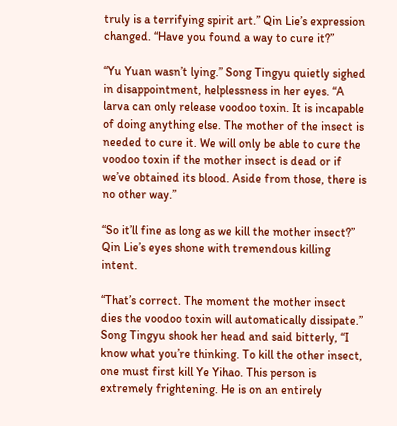truly is a terrifying spirit art.” Qin Lie’s expression changed. “Have you found a way to cure it?”

“Yu Yuan wasn’t lying.” Song Tingyu quietly sighed in disappointment, helplessness in her eyes. “A larva can only release voodoo toxin. It is incapable of doing anything else. The mother of the insect is needed to cure it. We will only be able to cure the voodoo toxin if the mother insect is dead or if we’ve obtained its blood. Aside from those, there is no other way.”

“So it’ll fine as long as we kill the mother insect?” Qin Lie’s eyes shone with tremendous killing intent.

“That’s correct. The moment the mother insect dies the voodoo toxin will automatically dissipate.” Song Tingyu shook her head and said bitterly, “I know what you’re thinking. To kill the other insect, one must first kill Ye Yihao. This person is extremely frightening. He is on an entirely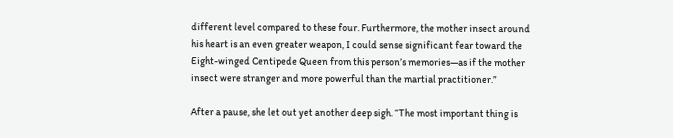different level compared to these four. Furthermore, the mother insect around his heart is an even greater weapon, I could sense significant fear toward the Eight-winged Centipede Queen from this person’s memories—as if the mother insect were stranger and more powerful than the martial practitioner.”

After a pause, she let out yet another deep sigh. “The most important thing is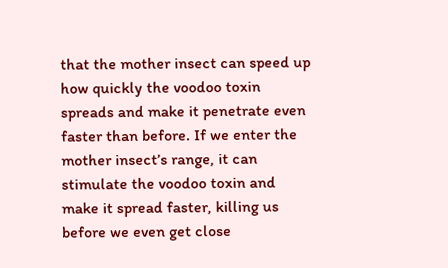that the mother insect can speed up how quickly the voodoo toxin spreads and make it penetrate even faster than before. If we enter the mother insect’s range, it can stimulate the voodoo toxin and make it spread faster, killing us before we even get close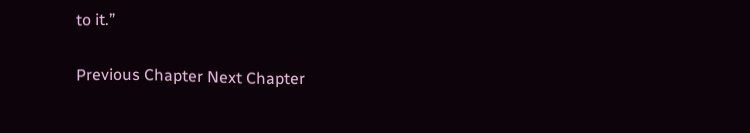to it.”

Previous Chapter Next Chapter